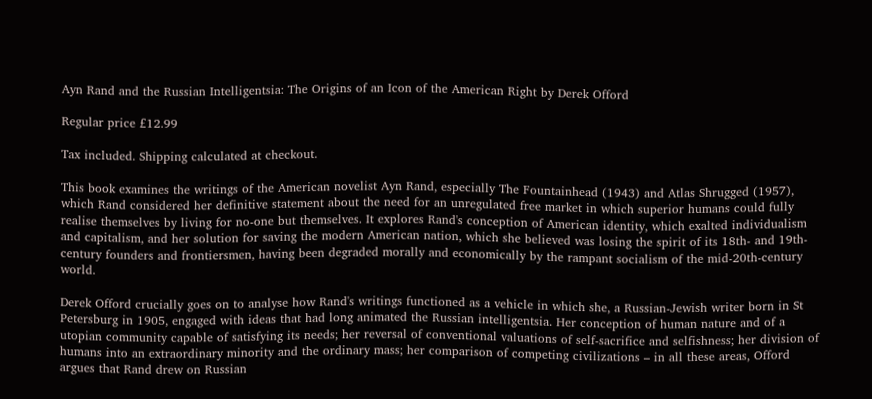Ayn Rand and the Russian Intelligentsia: The Origins of an Icon of the American Right by Derek Offord

Regular price £12.99

Tax included. Shipping calculated at checkout.

This book examines the writings of the American novelist Ayn Rand, especially The Fountainhead (1943) and Atlas Shrugged (1957), which Rand considered her definitive statement about the need for an unregulated free market in which superior humans could fully realise themselves by living for no-one but themselves. It explores Rand's conception of American identity, which exalted individualism and capitalism, and her solution for saving the modern American nation, which she believed was losing the spirit of its 18th- and 19th-century founders and frontiersmen, having been degraded morally and economically by the rampant socialism of the mid-20th-century world.

Derek Offord crucially goes on to analyse how Rand's writings functioned as a vehicle in which she, a Russian-Jewish writer born in St Petersburg in 1905, engaged with ideas that had long animated the Russian intelligentsia. Her conception of human nature and of a utopian community capable of satisfying its needs; her reversal of conventional valuations of self-sacrifice and selfishness; her division of humans into an extraordinary minority and the ordinary mass; her comparison of competing civilizations – in all these areas, Offord argues that Rand drew on Russian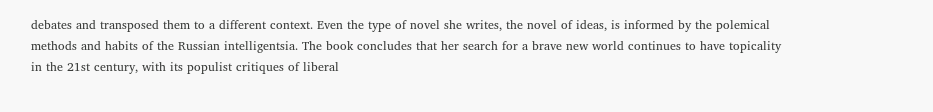debates and transposed them to a different context. Even the type of novel she writes, the novel of ideas, is informed by the polemical methods and habits of the Russian intelligentsia. The book concludes that her search for a brave new world continues to have topicality in the 21st century, with its populist critiques of liberal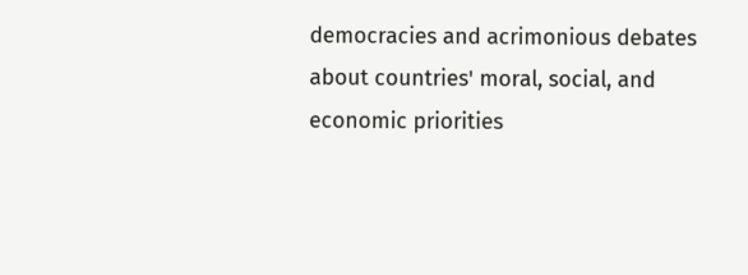democracies and acrimonious debates about countries' moral, social, and economic priorities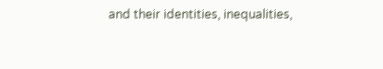and their identities, inequalities,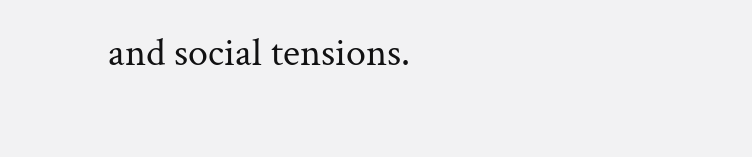and social tensions.